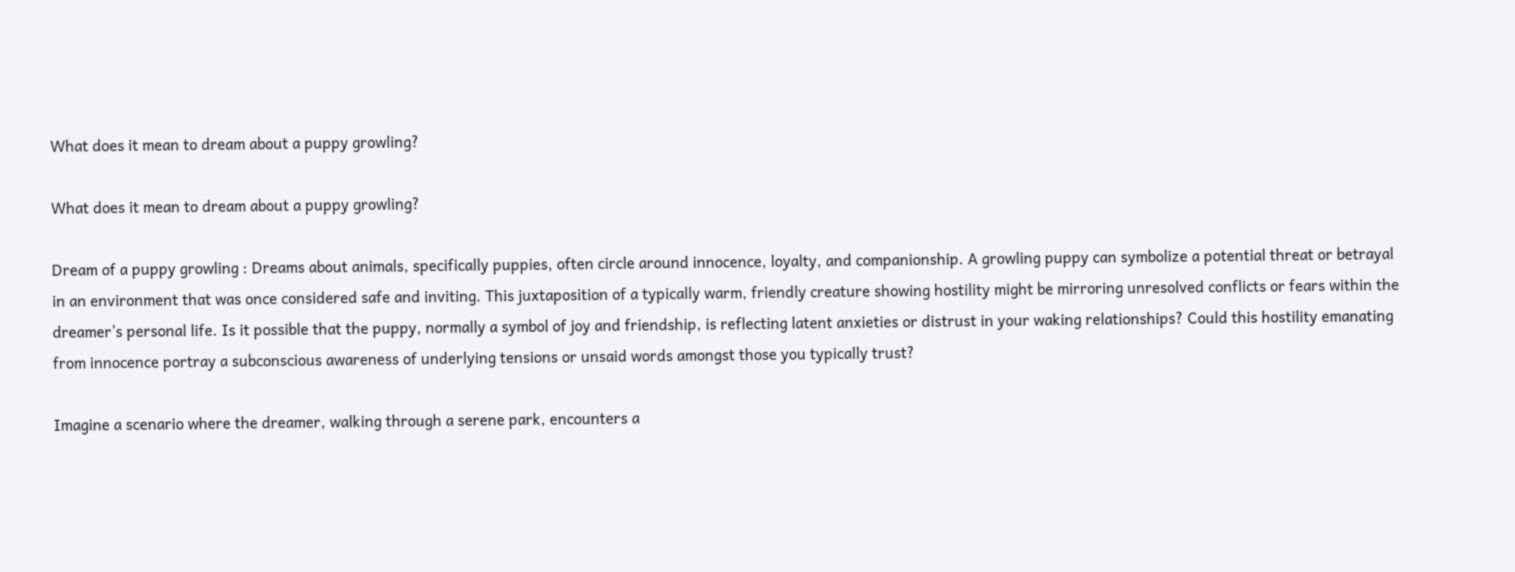What does it mean to dream about a puppy growling?

What does it mean to dream about a puppy growling?

Dream of a puppy growling : Dreams about animals, specifically puppies, often circle around innocence, loyalty, and companionship. A growling puppy can symbolize a potential threat or betrayal in an environment that was once considered safe and inviting. This juxtaposition of a typically warm, friendly creature showing hostility might be mirroring unresolved conflicts or fears within the dreamer’s personal life. Is it possible that the puppy, normally a symbol of joy and friendship, is reflecting latent anxieties or distrust in your waking relationships? Could this hostility emanating from innocence portray a subconscious awareness of underlying tensions or unsaid words amongst those you typically trust?

Imagine a scenario where the dreamer, walking through a serene park, encounters a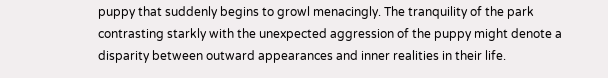puppy that suddenly begins to growl menacingly. The tranquility of the park contrasting starkly with the unexpected aggression of the puppy might denote a disparity between outward appearances and inner realities in their life.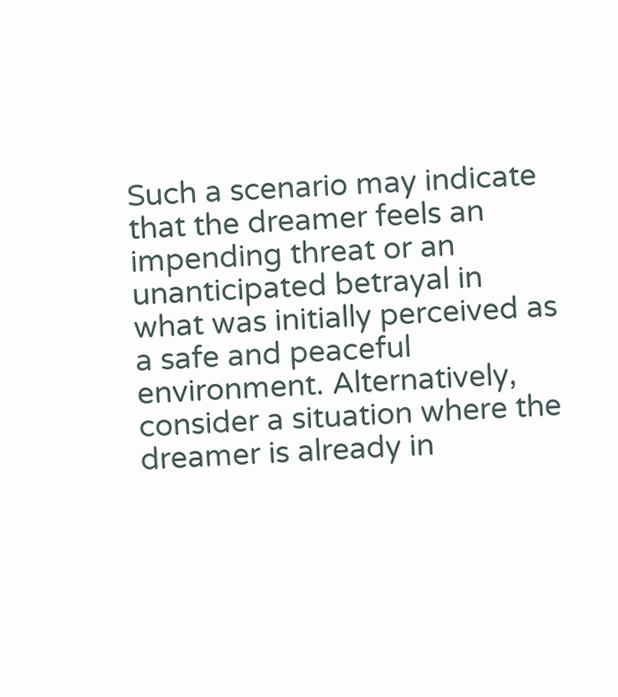Such a scenario may indicate that the dreamer feels an impending threat or an unanticipated betrayal in what was initially perceived as a safe and peaceful environment. Alternatively, consider a situation where the dreamer is already in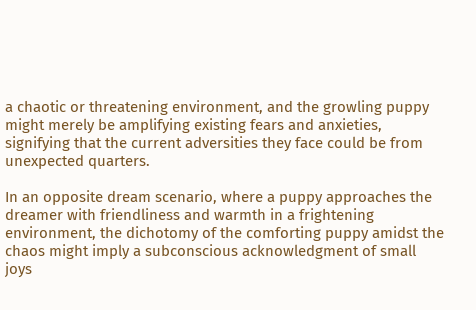a chaotic or threatening environment, and the growling puppy might merely be amplifying existing fears and anxieties, signifying that the current adversities they face could be from unexpected quarters.

In an opposite dream scenario, where a puppy approaches the dreamer with friendliness and warmth in a frightening environment, the dichotomy of the comforting puppy amidst the chaos might imply a subconscious acknowledgment of small joys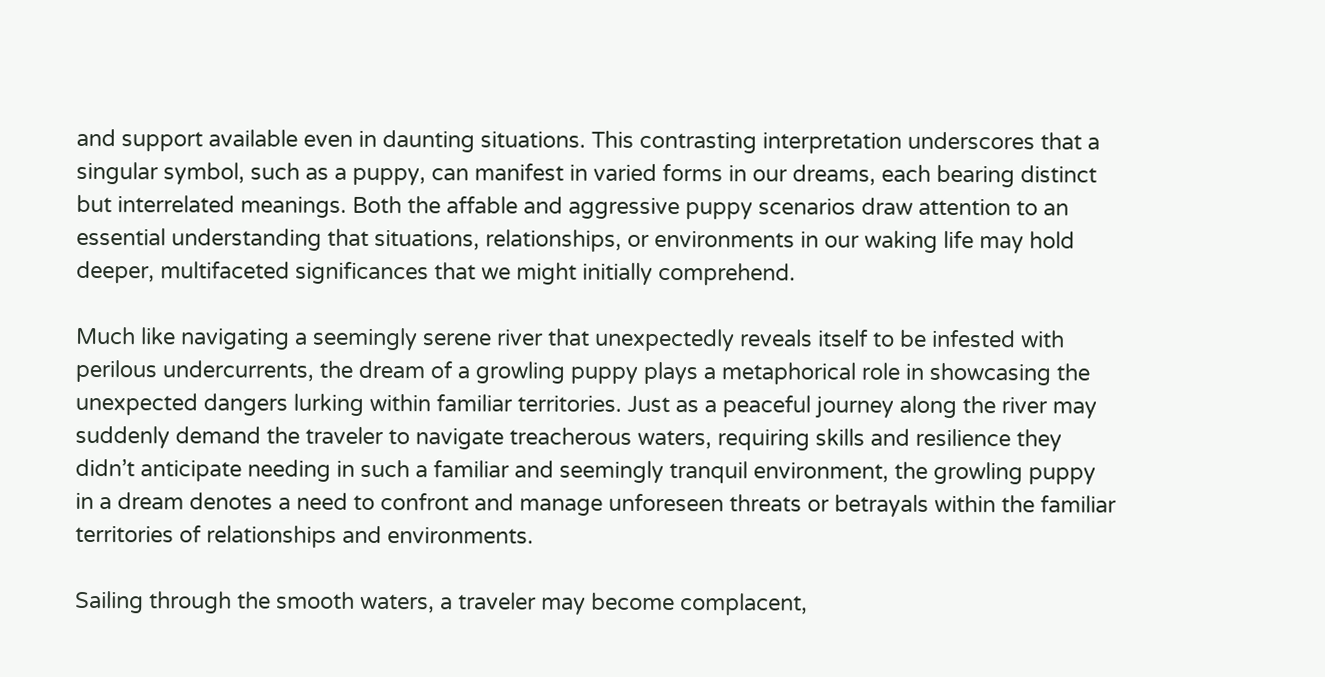and support available even in daunting situations. This contrasting interpretation underscores that a singular symbol, such as a puppy, can manifest in varied forms in our dreams, each bearing distinct but interrelated meanings. Both the affable and aggressive puppy scenarios draw attention to an essential understanding that situations, relationships, or environments in our waking life may hold deeper, multifaceted significances that we might initially comprehend.

Much like navigating a seemingly serene river that unexpectedly reveals itself to be infested with perilous undercurrents, the dream of a growling puppy plays a metaphorical role in showcasing the unexpected dangers lurking within familiar territories. Just as a peaceful journey along the river may suddenly demand the traveler to navigate treacherous waters, requiring skills and resilience they didn’t anticipate needing in such a familiar and seemingly tranquil environment, the growling puppy in a dream denotes a need to confront and manage unforeseen threats or betrayals within the familiar territories of relationships and environments.

Sailing through the smooth waters, a traveler may become complacent,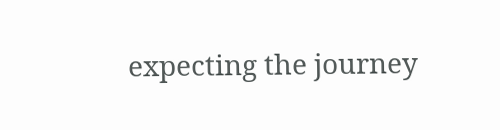expecting the journey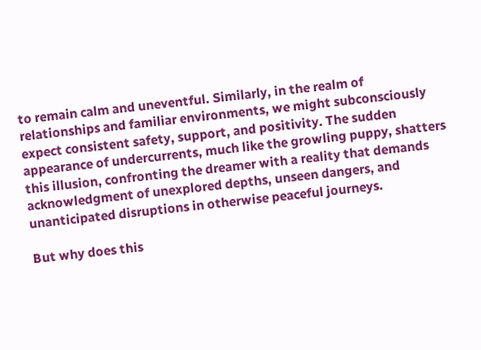to remain calm and uneventful. Similarly, in the realm of relationships and familiar environments, we might subconsciously expect consistent safety, support, and positivity. The sudden appearance of undercurrents, much like the growling puppy, shatters this illusion, confronting the dreamer with a reality that demands acknowledgment of unexplored depths, unseen dangers, and unanticipated disruptions in otherwise peaceful journeys.

But why does this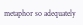metaphor so adequately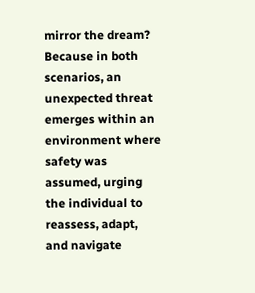mirror the dream? Because in both scenarios, an unexpected threat emerges within an environment where safety was assumed, urging the individual to reassess, adapt, and navigate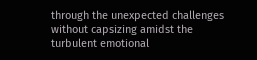through the unexpected challenges without capsizing amidst the turbulent emotional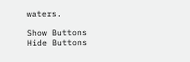waters.

Show Buttons
Hide Buttons